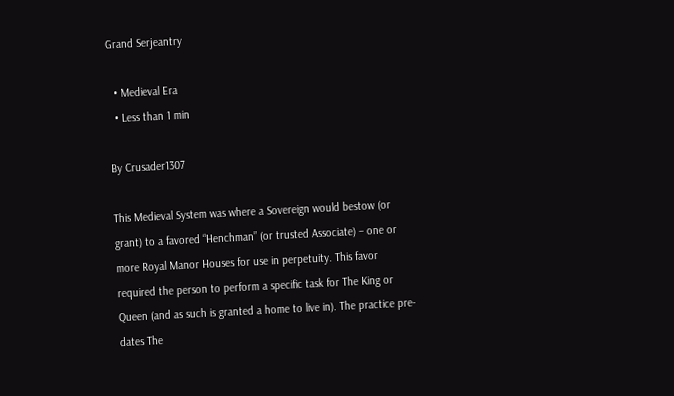Grand Serjeantry

  • Medieval Era
  • Less than 1 min

By Crusader1307

This Medieval System was where a Sovereign would bestow (or grant) to a favored “Henchman” (or trusted Associate) – one or more Royal Manor Houses for use in perpetuity. This favor required the person to perform a specific task for The King or Queen (and as such is granted a home to live in). The practice pre-dates The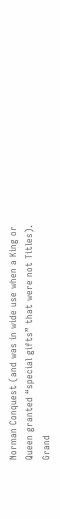Norman Conquest (and was in wide use when a King or Queen granted “special gifts” that were not Titles). Grand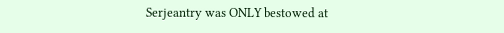Serjeantry was ONLY bestowed at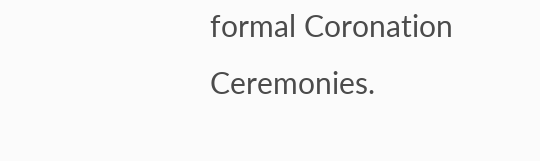formal Coronation Ceremonies.